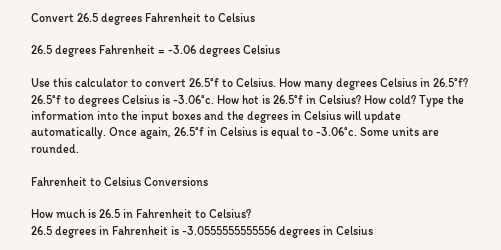Convert 26.5 degrees Fahrenheit to Celsius

26.5 degrees Fahrenheit = -3.06 degrees Celsius

Use this calculator to convert 26.5°f to Celsius. How many degrees Celsius in 26.5°f? 26.5°f to degrees Celsius is -3.06°c. How hot is 26.5°f in Celsius? How cold? Type the information into the input boxes and the degrees in Celsius will update automatically. Once again, 26.5°f in Celsius is equal to -3.06°c. Some units are rounded.

Fahrenheit to Celsius Conversions

How much is 26.5 in Fahrenheit to Celsius?
26.5 degrees in Fahrenheit is -3.0555555555556 degrees in Celsius